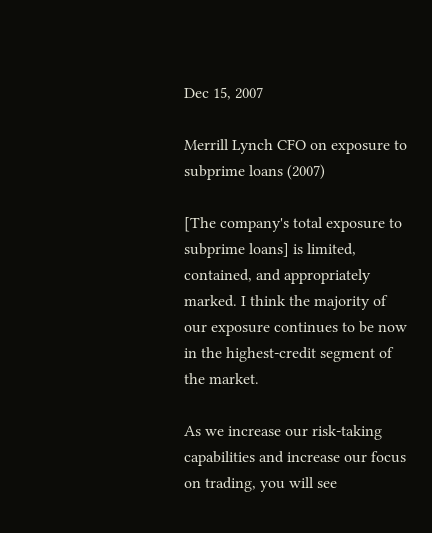Dec 15, 2007

Merrill Lynch CFO on exposure to subprime loans (2007)

[The company's total exposure to subprime loans] is limited, contained, and appropriately marked. I think the majority of our exposure continues to be now in the highest-credit segment of the market.

As we increase our risk-taking capabilities and increase our focus on trading, you will see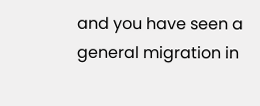and you have seen a general migration in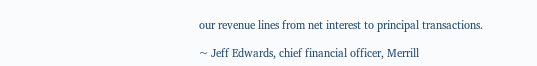our revenue lines from net interest to principal transactions.

~ Jeff Edwards, chief financial officer, Merrill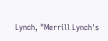Lynch, "Merrill Lynch's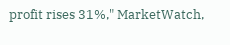profit rises 31%," MarketWatch,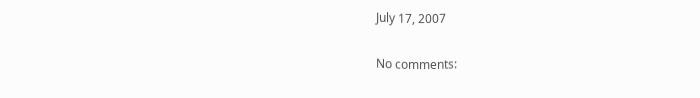July 17, 2007

No comments: